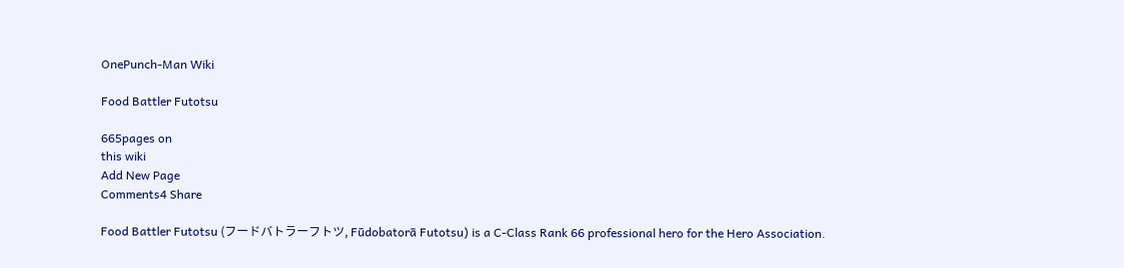OnePunch-Man Wiki

Food Battler Futotsu

665pages on
this wiki
Add New Page
Comments4 Share

Food Battler Futotsu (フードバトラーフトツ, Fūdobatorā Futotsu) is a C-Class Rank 66 professional hero for the Hero Association.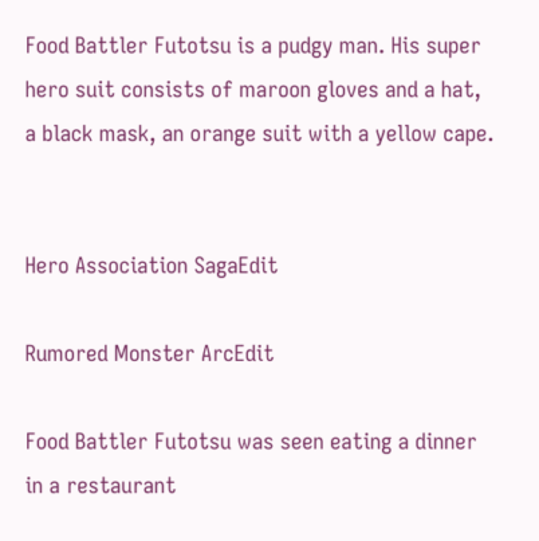Food Battler Futotsu is a pudgy man. His super hero suit consists of maroon gloves and a hat, a black mask, an orange suit with a yellow cape.


Hero Association SagaEdit

Rumored Monster ArcEdit

Food Battler Futotsu was seen eating a dinner in a restaurant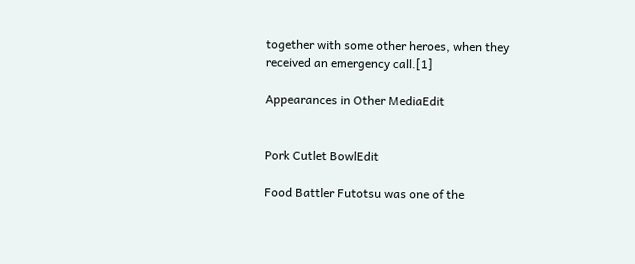together with some other heroes, when they received an emergency call.[1]

Appearances in Other MediaEdit


Pork Cutlet BowlEdit

Food Battler Futotsu was one of the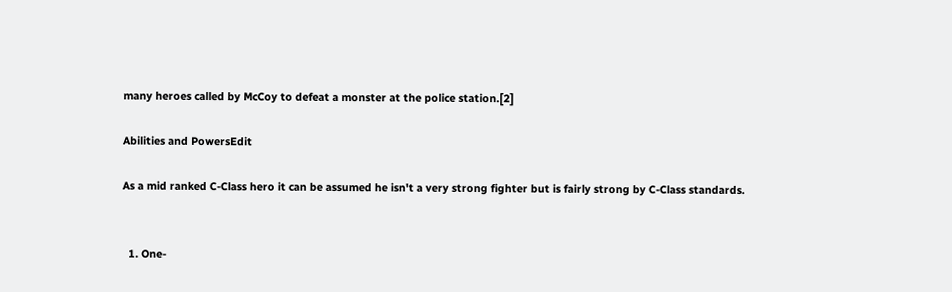many heroes called by McCoy to defeat a monster at the police station.[2]

Abilities and PowersEdit

As a mid ranked C-Class hero it can be assumed he isn't a very strong fighter but is fairly strong by C-Class standards.


  1. One-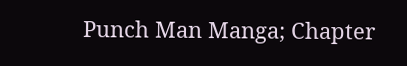Punch Man Manga; Chapter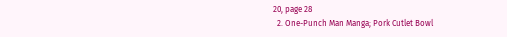20, page 28
  2. One-Punch Man Manga; Pork Cutlet Bowl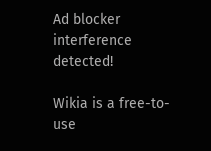Ad blocker interference detected!

Wikia is a free-to-use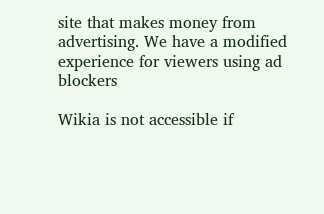site that makes money from advertising. We have a modified experience for viewers using ad blockers

Wikia is not accessible if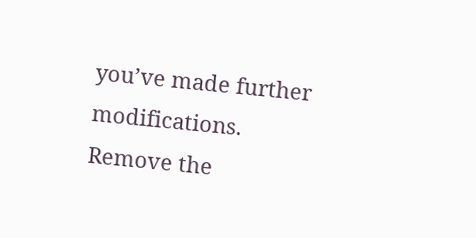you’ve made further modifications. Remove the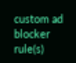custom ad blocker rule(s)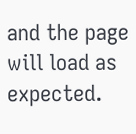and the page will load as expected.